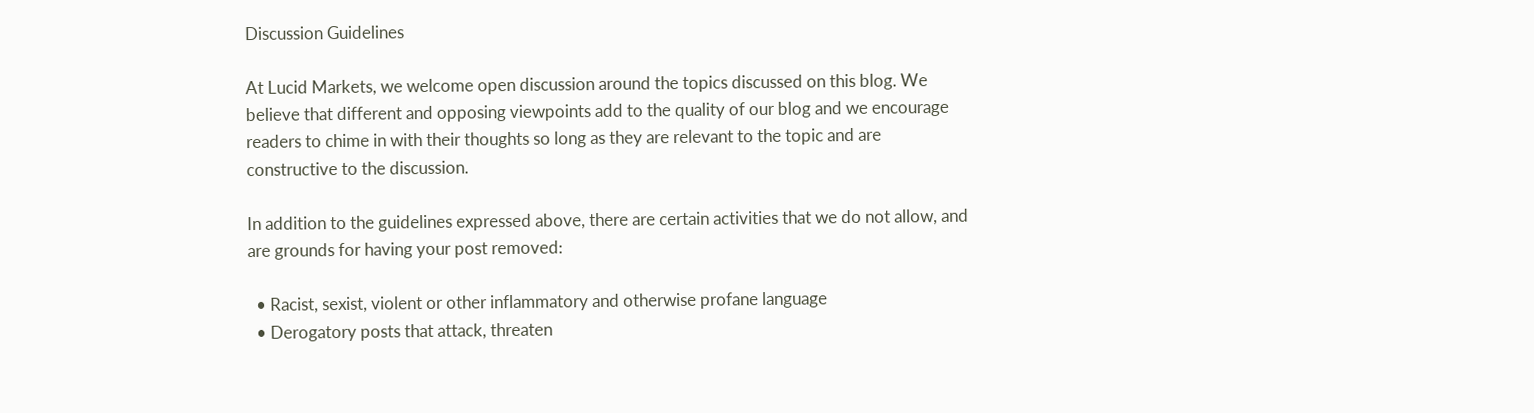Discussion Guidelines

At Lucid Markets, we welcome open discussion around the topics discussed on this blog. We believe that different and opposing viewpoints add to the quality of our blog and we encourage readers to chime in with their thoughts so long as they are relevant to the topic and are constructive to the discussion.

In addition to the guidelines expressed above, there are certain activities that we do not allow, and are grounds for having your post removed:

  • Racist, sexist, violent or other inflammatory and otherwise profane language
  • Derogatory posts that attack, threaten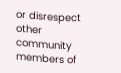or disrespect other community members of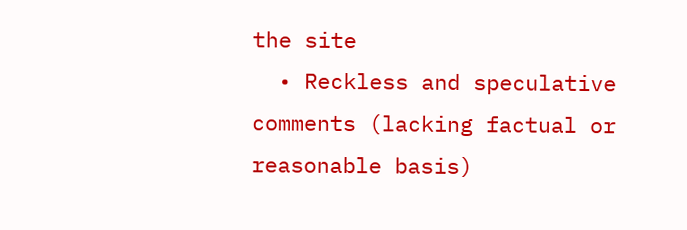the site
  • Reckless and speculative comments (lacking factual or reasonable basis)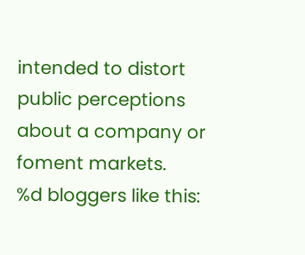intended to distort public perceptions about a company or foment markets.
%d bloggers like this: